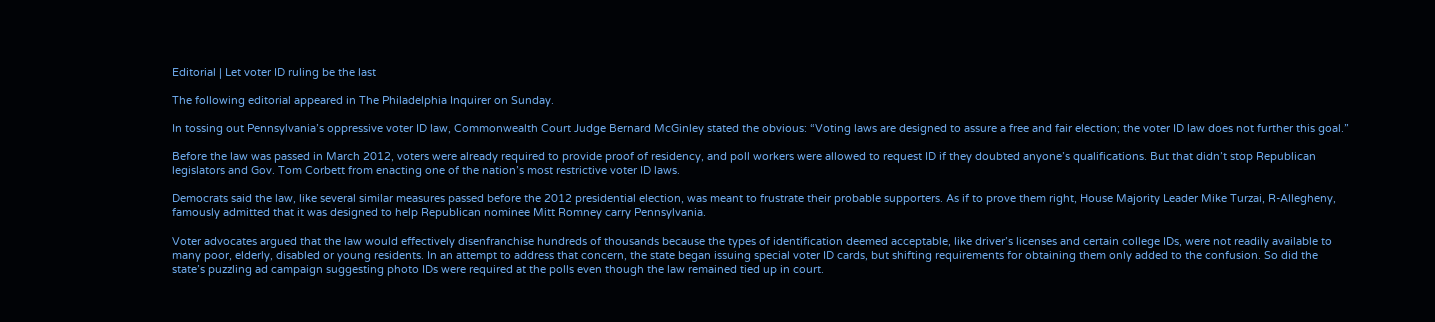Editorial | Let voter ID ruling be the last

The following editorial appeared in The Philadelphia Inquirer on Sunday.

In tossing out Pennsylvania’s oppressive voter ID law, Commonwealth Court Judge Bernard McGinley stated the obvious: “Voting laws are designed to assure a free and fair election; the voter ID law does not further this goal.”

Before the law was passed in March 2012, voters were already required to provide proof of residency, and poll workers were allowed to request ID if they doubted anyone’s qualifications. But that didn’t stop Republican legislators and Gov. Tom Corbett from enacting one of the nation’s most restrictive voter ID laws.

Democrats said the law, like several similar measures passed before the 2012 presidential election, was meant to frustrate their probable supporters. As if to prove them right, House Majority Leader Mike Turzai, R-Allegheny, famously admitted that it was designed to help Republican nominee Mitt Romney carry Pennsylvania.

Voter advocates argued that the law would effectively disenfranchise hundreds of thousands because the types of identification deemed acceptable, like driver’s licenses and certain college IDs, were not readily available to many poor, elderly, disabled or young residents. In an attempt to address that concern, the state began issuing special voter ID cards, but shifting requirements for obtaining them only added to the confusion. So did the state’s puzzling ad campaign suggesting photo IDs were required at the polls even though the law remained tied up in court.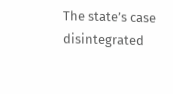The state’s case disintegrated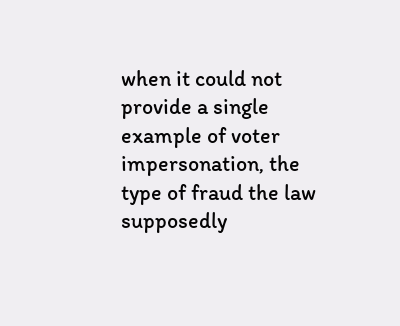when it could not provide a single example of voter impersonation, the type of fraud the law supposedly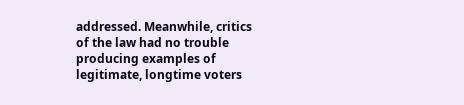addressed. Meanwhile, critics of the law had no trouble producing examples of legitimate, longtime voters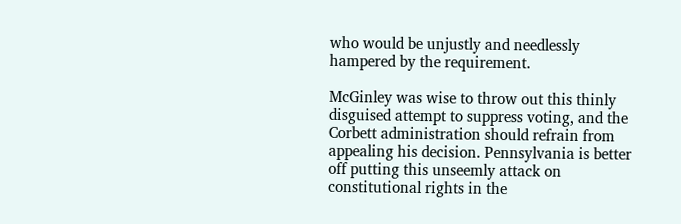who would be unjustly and needlessly hampered by the requirement.

McGinley was wise to throw out this thinly disguised attempt to suppress voting, and the Corbett administration should refrain from appealing his decision. Pennsylvania is better off putting this unseemly attack on constitutional rights in the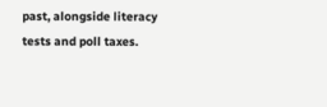past, alongside literacy tests and poll taxes.